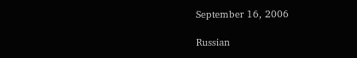September 16, 2006

Russian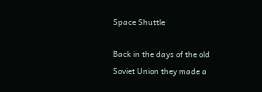Space Shuttle

Back in the days of the old Soviet Union they made a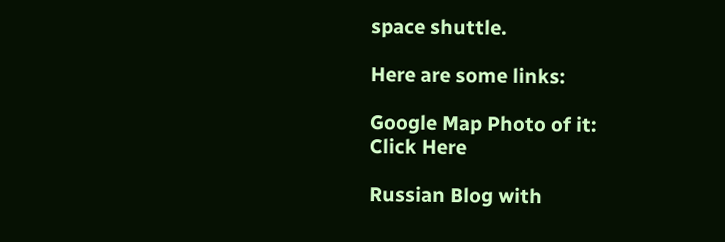space shuttle.

Here are some links:

Google Map Photo of it:
Click Here

Russian Blog with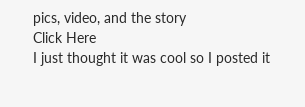pics, video, and the story
Click Here
I just thought it was cool so I posted it